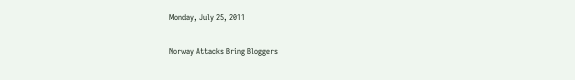Monday, July 25, 2011

Norway Attacks Bring Bloggers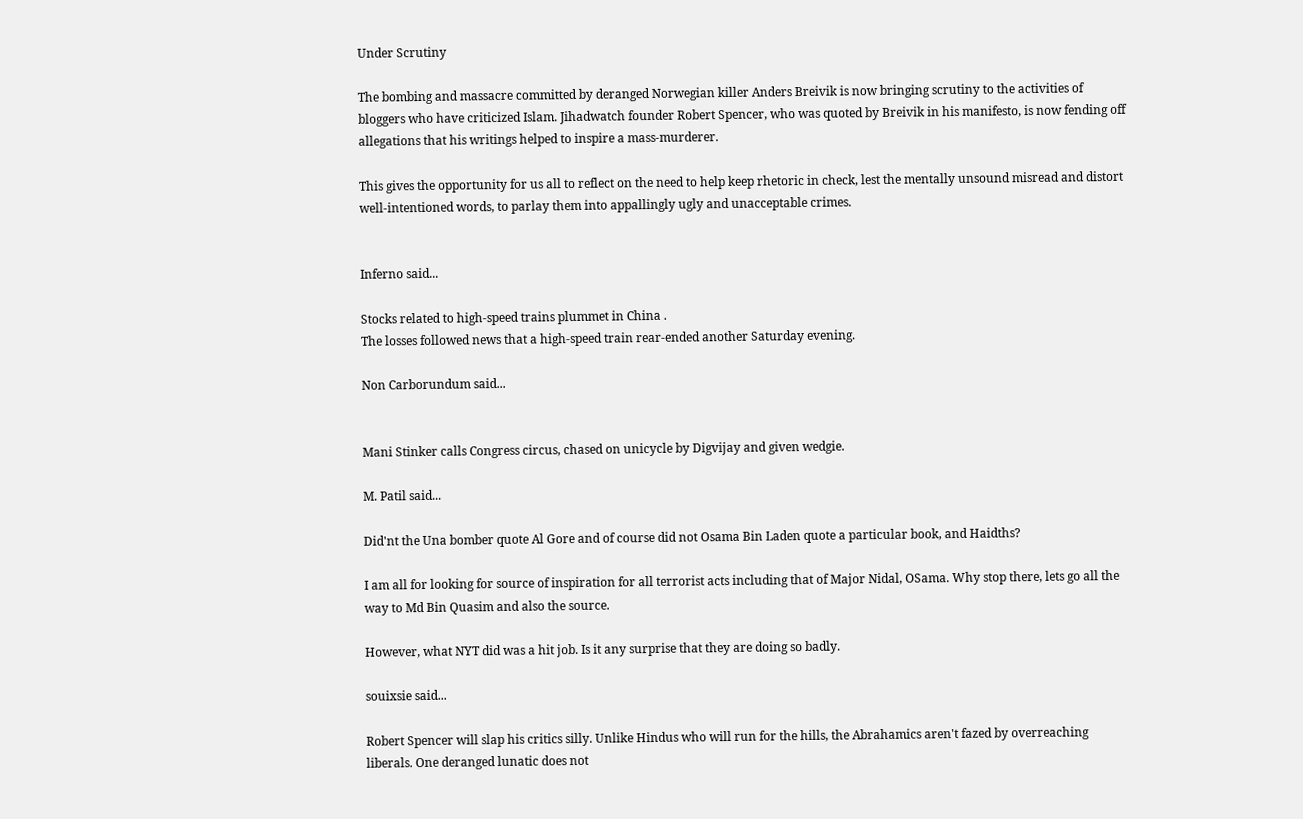Under Scrutiny

The bombing and massacre committed by deranged Norwegian killer Anders Breivik is now bringing scrutiny to the activities of bloggers who have criticized Islam. Jihadwatch founder Robert Spencer, who was quoted by Breivik in his manifesto, is now fending off allegations that his writings helped to inspire a mass-murderer.

This gives the opportunity for us all to reflect on the need to help keep rhetoric in check, lest the mentally unsound misread and distort well-intentioned words, to parlay them into appallingly ugly and unacceptable crimes.


Inferno said...

Stocks related to high-speed trains plummet in China .
The losses followed news that a high-speed train rear-ended another Saturday evening.

Non Carborundum said...


Mani Stinker calls Congress circus, chased on unicycle by Digvijay and given wedgie.

M. Patil said...

Did'nt the Una bomber quote Al Gore and of course did not Osama Bin Laden quote a particular book, and Haidths?

I am all for looking for source of inspiration for all terrorist acts including that of Major Nidal, OSama. Why stop there, lets go all the way to Md Bin Quasim and also the source.

However, what NYT did was a hit job. Is it any surprise that they are doing so badly.

souixsie said...

Robert Spencer will slap his critics silly. Unlike Hindus who will run for the hills, the Abrahamics aren't fazed by overreaching liberals. One deranged lunatic does not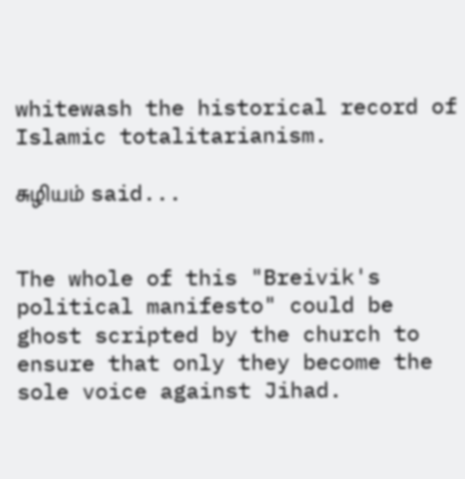whitewash the historical record of Islamic totalitarianism.

சுழியம் said...


The whole of this "Breivik's political manifesto" could be ghost scripted by the church to ensure that only they become the sole voice against Jihad.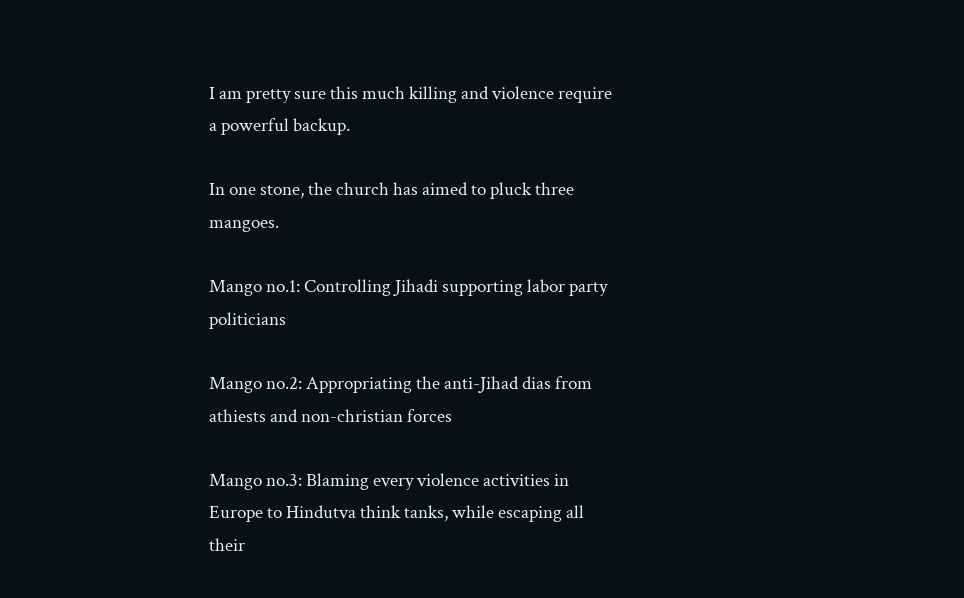I am pretty sure this much killing and violence require a powerful backup.

In one stone, the church has aimed to pluck three mangoes.

Mango no.1: Controlling Jihadi supporting labor party politicians

Mango no.2: Appropriating the anti-Jihad dias from athiests and non-christian forces

Mango no.3: Blaming every violence activities in Europe to Hindutva think tanks, while escaping all their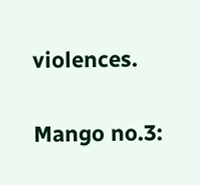violences.

Mango no.3: